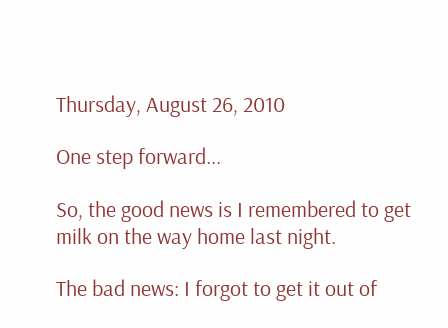Thursday, August 26, 2010

One step forward...

So, the good news is I remembered to get milk on the way home last night.

The bad news: I forgot to get it out of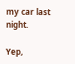my car last night.

Yep,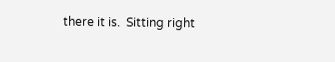there it is.  Sitting right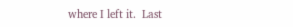where I left it.  Last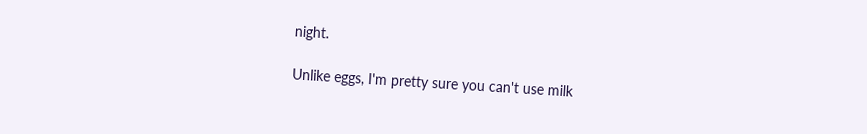night.

Unlike eggs, I'm pretty sure you can't use milk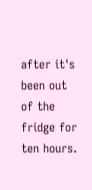after it's been out of the fridge for ten hours.